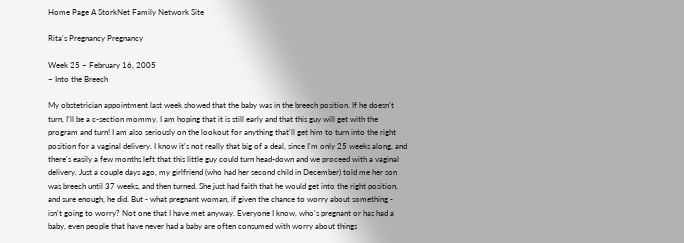Home Page A StorkNet Family Network Site

Rita's Pregnancy Pregnancy

Week 25 ~ February 16, 2005
~ Into the Breech

My obstetrician appointment last week showed that the baby was in the breech position. If he doesn't turn, I'll be a c-section mommy. I am hoping that it is still early and that this guy will get with the program and turn! I am also seriously on the lookout for anything that'll get him to turn into the right position for a vaginal delivery. I know it's not really that big of a deal, since I'm only 25 weeks along, and there's easily a few months left that this little guy could turn head-down and we proceed with a vaginal delivery. Just a couple days ago, my girlfriend (who had her second child in December) told me her son was breech until 37 weeks, and then turned. She just had faith that he would get into the right position, and sure enough, he did. But - what pregnant woman, if given the chance to worry about something - isn't going to worry? Not one that I have met anyway. Everyone I know, who's pregnant or has had a baby, even people that have never had a baby are often consumed with worry about things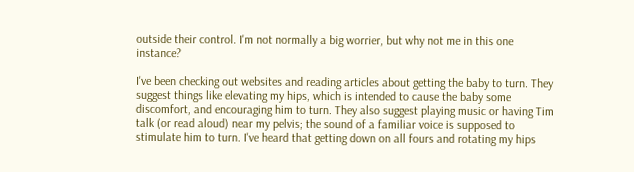outside their control. I'm not normally a big worrier, but why not me in this one instance?

I've been checking out websites and reading articles about getting the baby to turn. They suggest things like elevating my hips, which is intended to cause the baby some discomfort, and encouraging him to turn. They also suggest playing music or having Tim talk (or read aloud) near my pelvis; the sound of a familiar voice is supposed to stimulate him to turn. I've heard that getting down on all fours and rotating my hips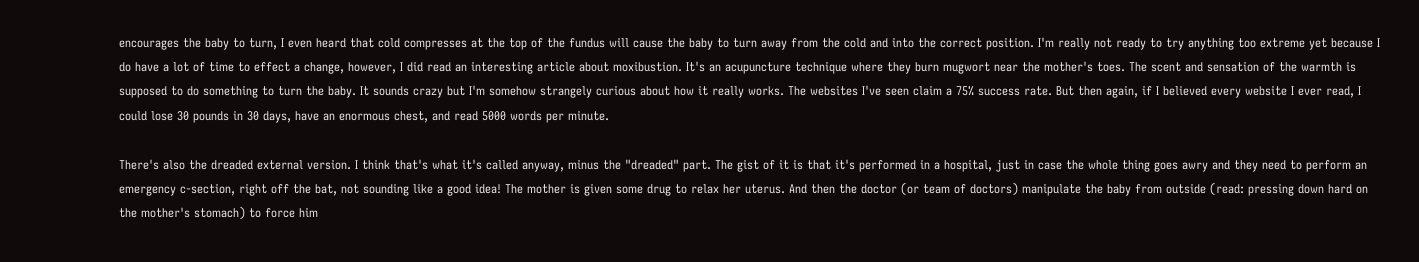encourages the baby to turn, I even heard that cold compresses at the top of the fundus will cause the baby to turn away from the cold and into the correct position. I'm really not ready to try anything too extreme yet because I do have a lot of time to effect a change, however, I did read an interesting article about moxibustion. It's an acupuncture technique where they burn mugwort near the mother's toes. The scent and sensation of the warmth is supposed to do something to turn the baby. It sounds crazy but I'm somehow strangely curious about how it really works. The websites I've seen claim a 75% success rate. But then again, if I believed every website I ever read, I could lose 30 pounds in 30 days, have an enormous chest, and read 5000 words per minute.

There's also the dreaded external version. I think that's what it's called anyway, minus the "dreaded" part. The gist of it is that it's performed in a hospital, just in case the whole thing goes awry and they need to perform an emergency c-section, right off the bat, not sounding like a good idea! The mother is given some drug to relax her uterus. And then the doctor (or team of doctors) manipulate the baby from outside (read: pressing down hard on the mother's stomach) to force him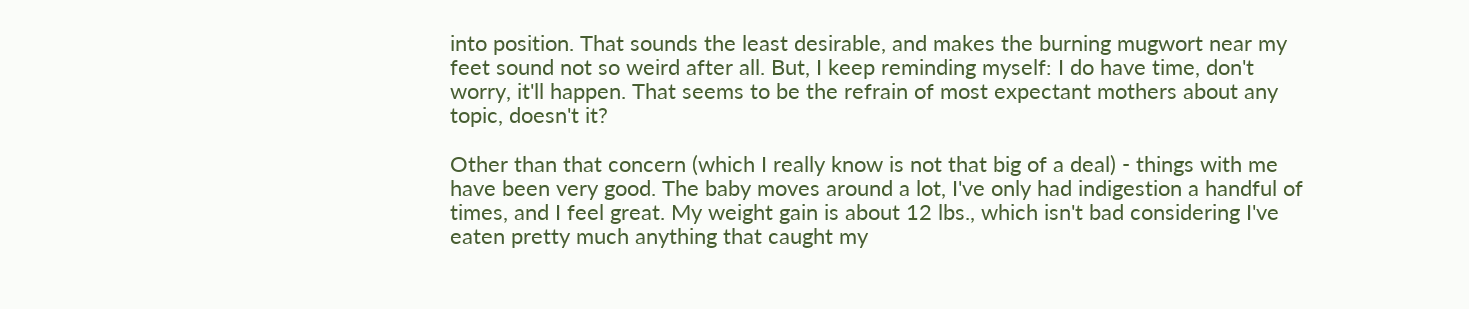into position. That sounds the least desirable, and makes the burning mugwort near my feet sound not so weird after all. But, I keep reminding myself: I do have time, don't worry, it'll happen. That seems to be the refrain of most expectant mothers about any topic, doesn't it?

Other than that concern (which I really know is not that big of a deal) - things with me have been very good. The baby moves around a lot, I've only had indigestion a handful of times, and I feel great. My weight gain is about 12 lbs., which isn't bad considering I've eaten pretty much anything that caught my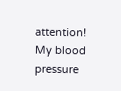attention! My blood pressure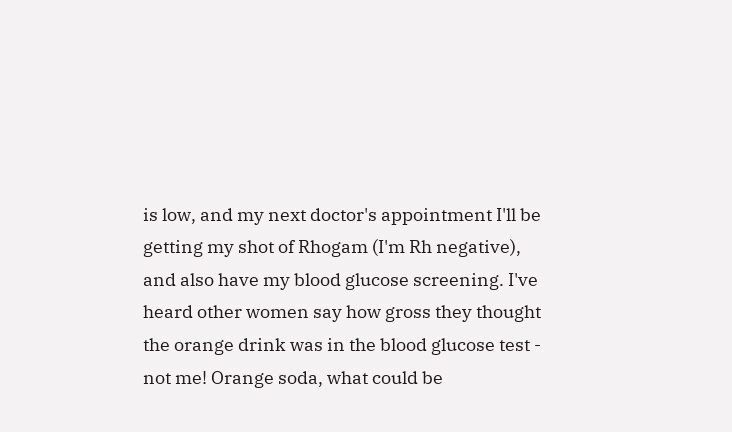is low, and my next doctor's appointment I'll be getting my shot of Rhogam (I'm Rh negative), and also have my blood glucose screening. I've heard other women say how gross they thought the orange drink was in the blood glucose test - not me! Orange soda, what could be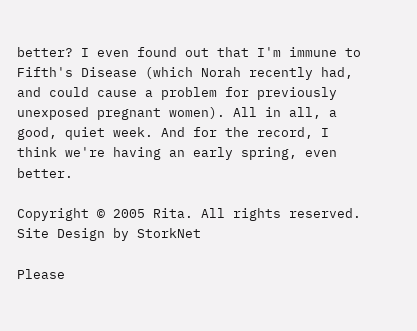better? I even found out that I'm immune to Fifth's Disease (which Norah recently had, and could cause a problem for previously unexposed pregnant women). All in all, a good, quiet week. And for the record, I think we're having an early spring, even better.

Copyright © 2005 Rita. All rights reserved.
Site Design by StorkNet

Please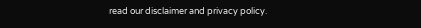read our disclaimer and privacy policy.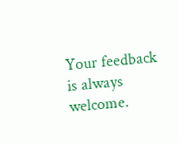Your feedback is always welcome.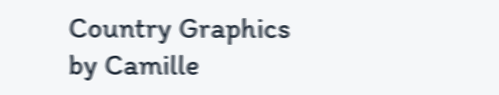Country Graphics by Camille